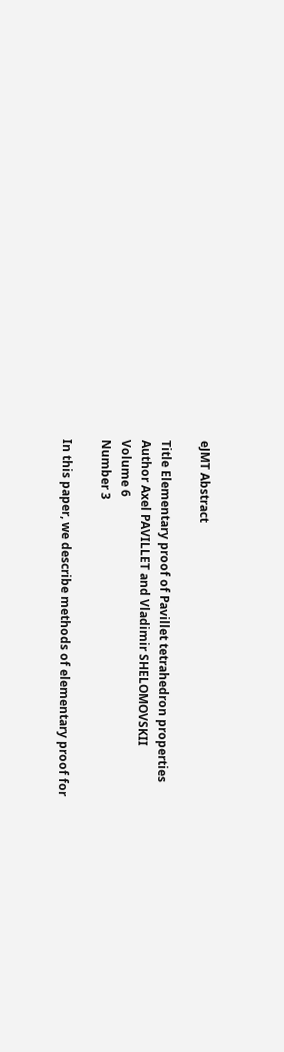eJMT Abstract

Title Elementary proof of Pavillet tetrahedron properties
Author Axel PAVILLET and Vladimir SHELOMOVSKII
Volume 6
Number 3

In this paper, we describe methods of elementary proof for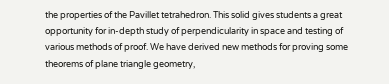the properties of the Pavillet tetrahedron. This solid gives students a great opportunity for in-depth study of perpendicularity in space and testing of various methods of proof. We have derived new methods for proving some theorems of plane triangle geometry,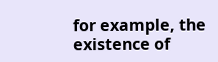for example, the existence of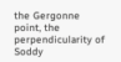the Gergonne point, the perpendicularity of Soddy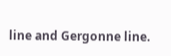line and Gergonne line.